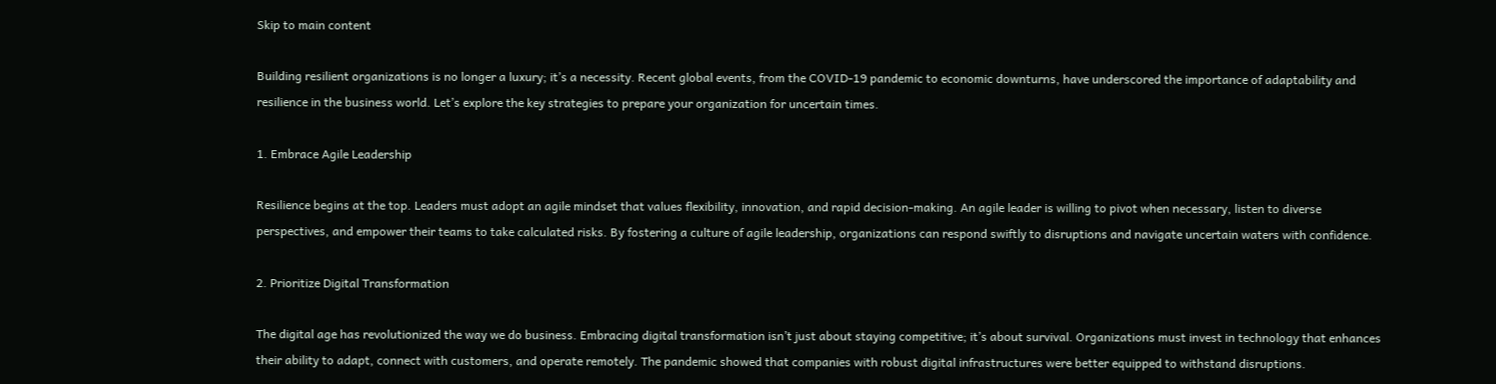Skip to main content

Building resilient organizations is no longer a luxury; it’s a necessity. Recent global events, from the COVID-19 pandemic to economic downturns, have underscored the importance of adaptability and resilience in the business world. Let’s explore the key strategies to prepare your organization for uncertain times.

1. Embrace Agile Leadership

Resilience begins at the top. Leaders must adopt an agile mindset that values flexibility, innovation, and rapid decision-making. An agile leader is willing to pivot when necessary, listen to diverse perspectives, and empower their teams to take calculated risks. By fostering a culture of agile leadership, organizations can respond swiftly to disruptions and navigate uncertain waters with confidence.

2. Prioritize Digital Transformation

The digital age has revolutionized the way we do business. Embracing digital transformation isn’t just about staying competitive; it’s about survival. Organizations must invest in technology that enhances their ability to adapt, connect with customers, and operate remotely. The pandemic showed that companies with robust digital infrastructures were better equipped to withstand disruptions.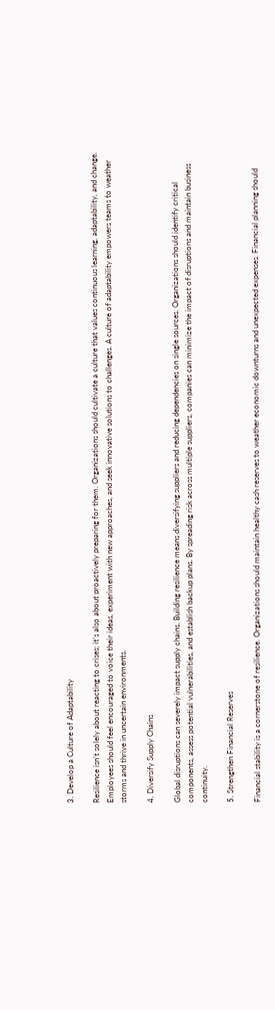3. Develop a Culture of Adaptability

Resilience isn’t solely about reacting to crises; it’s also about proactively preparing for them. Organizations should cultivate a culture that values continuous learning, adaptability, and change. Employees should feel encouraged to voice their ideas, experiment with new approaches, and seek innovative solutions to challenges. A culture of adaptability empowers teams to weather storms and thrive in uncertain environments.

4. Diversify Supply Chains

Global disruptions can severely impact supply chains. Building resilience means diversifying suppliers and reducing dependencies on single sources. Organizations should identify critical components, assess potential vulnerabilities, and establish backup plans. By spreading risk across multiple suppliers, companies can minimize the impact of disruptions and maintain business continuity.

5. Strengthen Financial Reserves

Financial stability is a cornerstone of resilience. Organizations should maintain healthy cash reserves to weather economic downturns and unexpected expenses. Financial planning should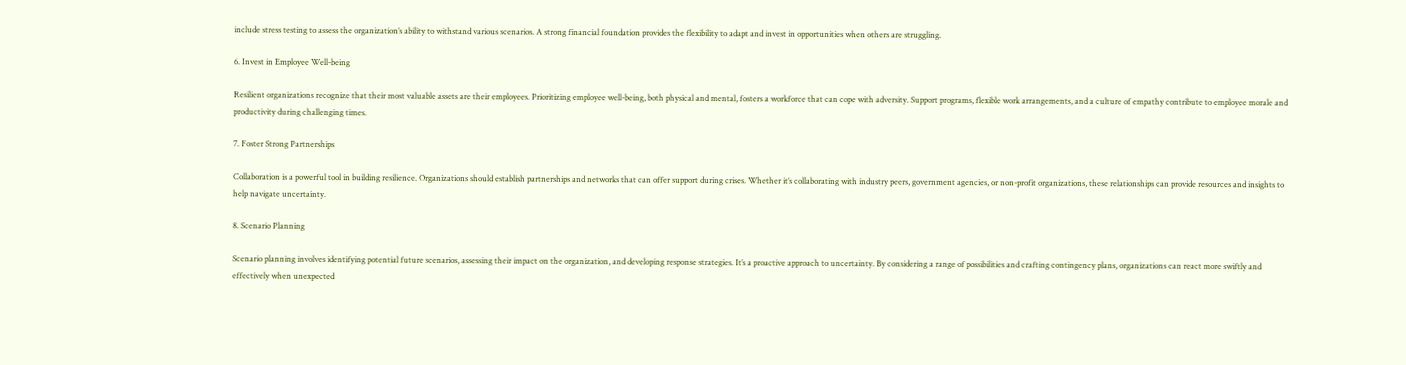include stress testing to assess the organization’s ability to withstand various scenarios. A strong financial foundation provides the flexibility to adapt and invest in opportunities when others are struggling.

6. Invest in Employee Well-being

Resilient organizations recognize that their most valuable assets are their employees. Prioritizing employee well-being, both physical and mental, fosters a workforce that can cope with adversity. Support programs, flexible work arrangements, and a culture of empathy contribute to employee morale and productivity during challenging times.

7. Foster Strong Partnerships

Collaboration is a powerful tool in building resilience. Organizations should establish partnerships and networks that can offer support during crises. Whether it’s collaborating with industry peers, government agencies, or non-profit organizations, these relationships can provide resources and insights to help navigate uncertainty.

8. Scenario Planning

Scenario planning involves identifying potential future scenarios, assessing their impact on the organization, and developing response strategies. It’s a proactive approach to uncertainty. By considering a range of possibilities and crafting contingency plans, organizations can react more swiftly and effectively when unexpected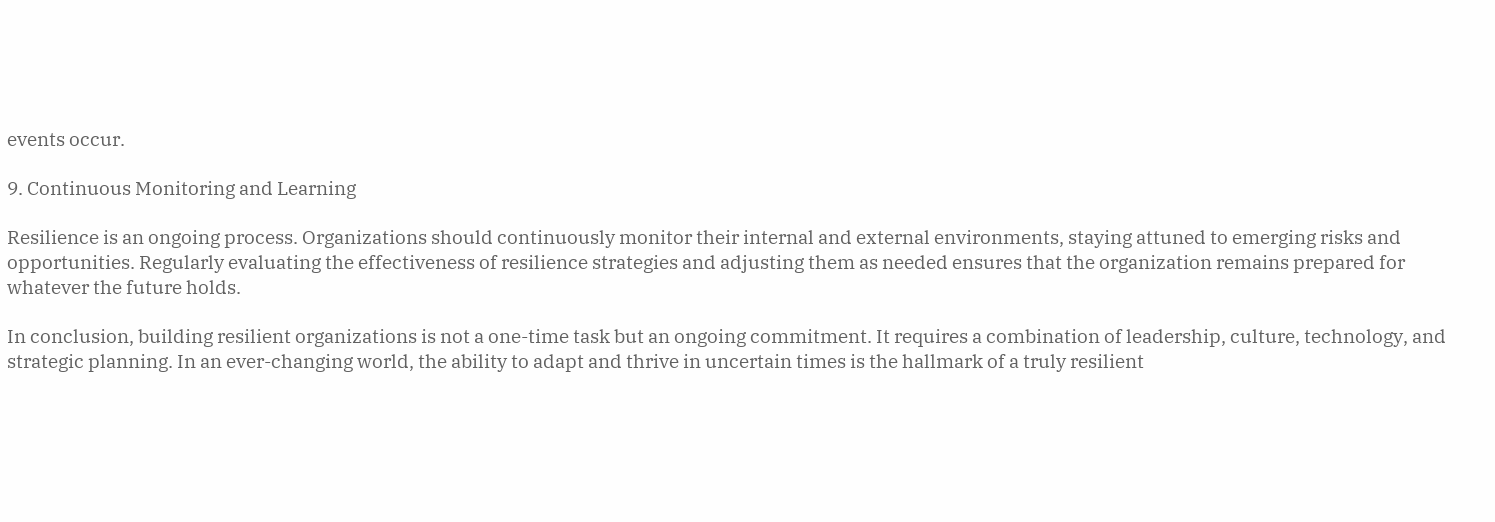events occur.

9. Continuous Monitoring and Learning

Resilience is an ongoing process. Organizations should continuously monitor their internal and external environments, staying attuned to emerging risks and opportunities. Regularly evaluating the effectiveness of resilience strategies and adjusting them as needed ensures that the organization remains prepared for whatever the future holds.

In conclusion, building resilient organizations is not a one-time task but an ongoing commitment. It requires a combination of leadership, culture, technology, and strategic planning. In an ever-changing world, the ability to adapt and thrive in uncertain times is the hallmark of a truly resilient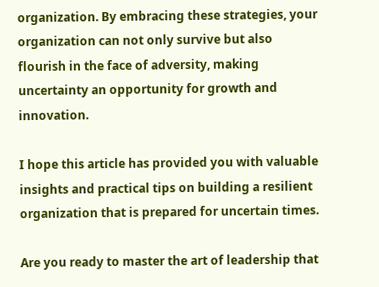organization. By embracing these strategies, your organization can not only survive but also flourish in the face of adversity, making uncertainty an opportunity for growth and innovation.

I hope this article has provided you with valuable insights and practical tips on building a resilient organization that is prepared for uncertain times.

Are you ready to master the art of leadership that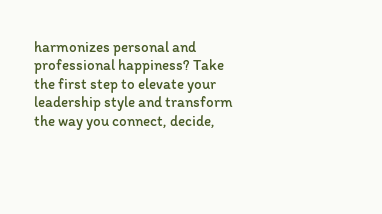harmonizes personal and professional happiness? Take the first step to elevate your leadership style and transform the way you connect, decide,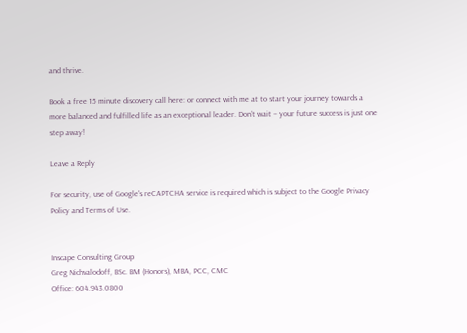and thrive.

Book a free 15 minute discovery call here: or connect with me at to start your journey towards a more balanced and fulfilled life as an exceptional leader. Don’t wait – your future success is just one step away!

Leave a Reply

For security, use of Google's reCAPTCHA service is required which is subject to the Google Privacy Policy and Terms of Use.


Inscape Consulting Group
Greg Nichvalodoff, BSc. BM (Honors), MBA, PCC, CMC
Office: 604.943.0800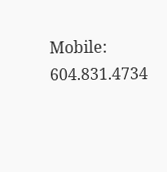Mobile: 604.831.4734